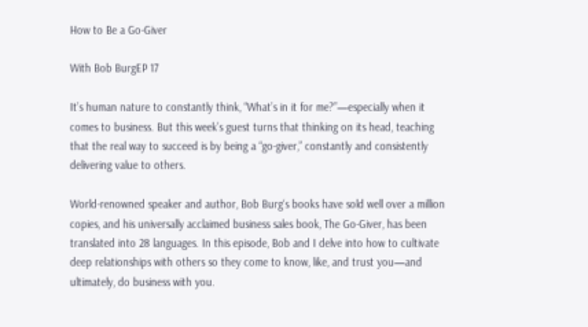How to Be a Go-Giver

With Bob BurgEP 17

It’s human nature to constantly think, “What’s in it for me?”—especially when it comes to business. But this week’s guest turns that thinking on its head, teaching that the real way to succeed is by being a “go-giver,” constantly and consistently delivering value to others.

World-renowned speaker and author, Bob Burg‘s books have sold well over a million copies, and his universally acclaimed business sales book, The Go-Giver, has been translated into 28 languages. In this episode, Bob and I delve into how to cultivate deep relationships with others so they come to know, like, and trust you—and ultimately, do business with you.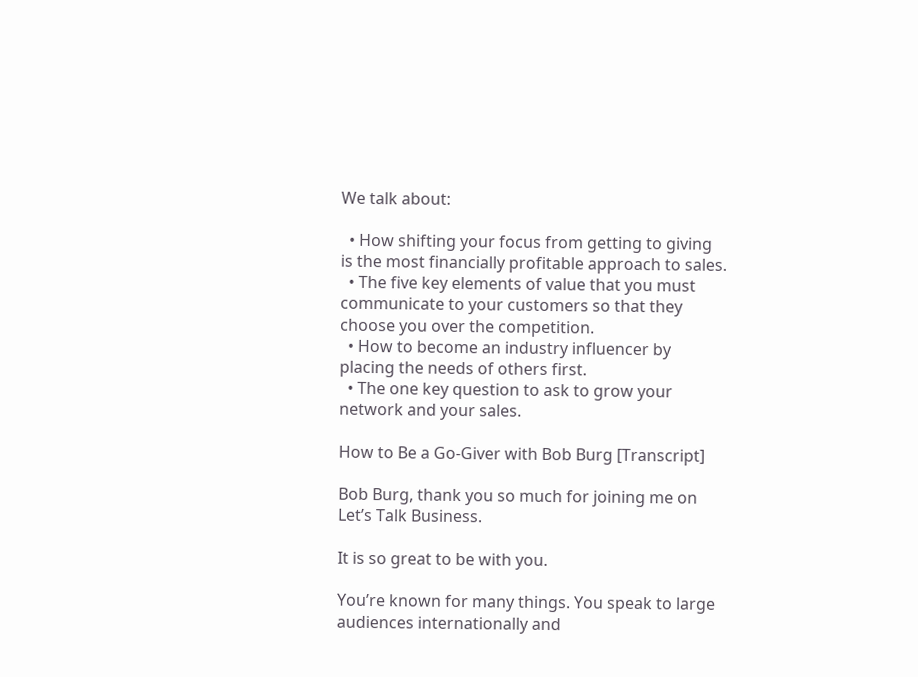We talk about:

  • How shifting your focus from getting to giving is the most financially profitable approach to sales.
  • The five key elements of value that you must communicate to your customers so that they choose you over the competition.
  • How to become an industry influencer by placing the needs of others first.
  • The one key question to ask to grow your network and your sales.

How to Be a Go-Giver with Bob Burg [Transcript]

Bob Burg, thank you so much for joining me on Let’s Talk Business.

It is so great to be with you.

You’re known for many things. You speak to large audiences internationally and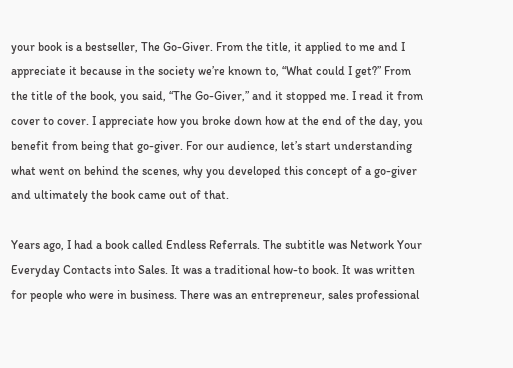your book is a bestseller, The Go-Giver. From the title, it applied to me and I appreciate it because in the society we’re known to, “What could I get?” From the title of the book, you said, “The Go-Giver,” and it stopped me. I read it from cover to cover. I appreciate how you broke down how at the end of the day, you benefit from being that go-giver. For our audience, let’s start understanding what went on behind the scenes, why you developed this concept of a go-giver and ultimately the book came out of that.

Years ago, I had a book called Endless Referrals. The subtitle was Network Your Everyday Contacts into Sales. It was a traditional how-to book. It was written for people who were in business. There was an entrepreneur, sales professional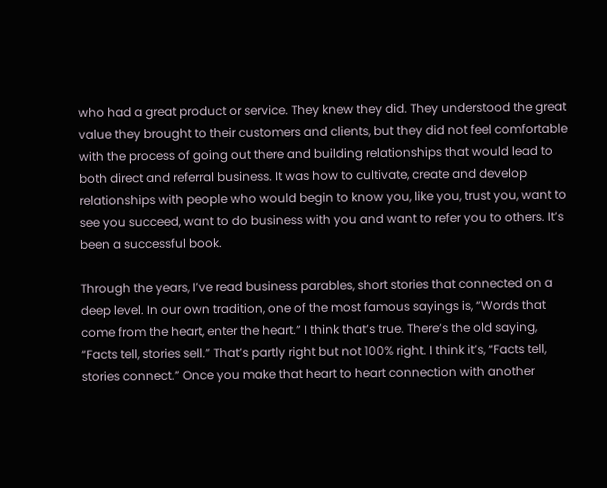who had a great product or service. They knew they did. They understood the great value they brought to their customers and clients, but they did not feel comfortable with the process of going out there and building relationships that would lead to both direct and referral business. It was how to cultivate, create and develop relationships with people who would begin to know you, like you, trust you, want to see you succeed, want to do business with you and want to refer you to others. It’s been a successful book.

Through the years, I’ve read business parables, short stories that connected on a deep level. In our own tradition, one of the most famous sayings is, “Words that come from the heart, enter the heart.” I think that’s true. There’s the old saying, “Facts tell, stories sell.” That’s partly right but not 100% right. I think it’s, “Facts tell, stories connect.” Once you make that heart to heart connection with another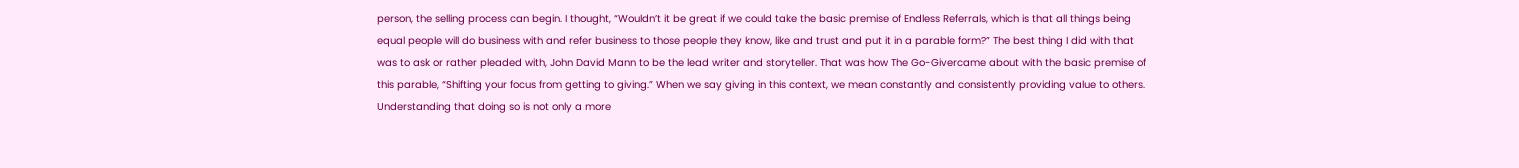person, the selling process can begin. I thought, “Wouldn’t it be great if we could take the basic premise of Endless Referrals, which is that all things being equal people will do business with and refer business to those people they know, like and trust and put it in a parable form?” The best thing I did with that was to ask or rather pleaded with, John David Mann to be the lead writer and storyteller. That was how The Go-Givercame about with the basic premise of this parable, “Shifting your focus from getting to giving.” When we say giving in this context, we mean constantly and consistently providing value to others. Understanding that doing so is not only a more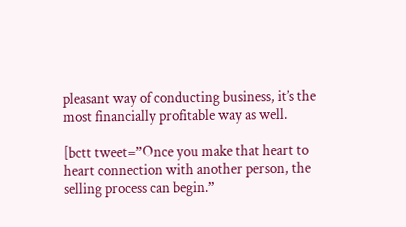pleasant way of conducting business, it’s the most financially profitable way as well.

[bctt tweet=”Once you make that heart to heart connection with another person, the selling process can begin.”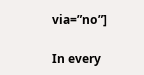via=”no”]

In every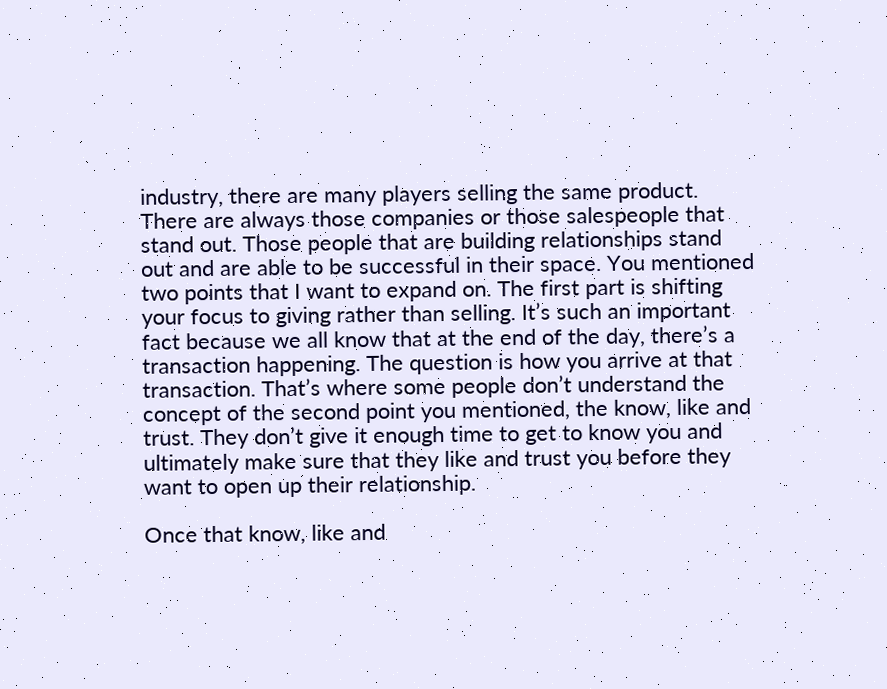industry, there are many players selling the same product. There are always those companies or those salespeople that stand out. Those people that are building relationships stand out and are able to be successful in their space. You mentioned two points that I want to expand on. The first part is shifting your focus to giving rather than selling. It’s such an important fact because we all know that at the end of the day, there’s a transaction happening. The question is how you arrive at that transaction. That’s where some people don’t understand the concept of the second point you mentioned, the know, like and trust. They don’t give it enough time to get to know you and ultimately make sure that they like and trust you before they want to open up their relationship.

Once that know, like and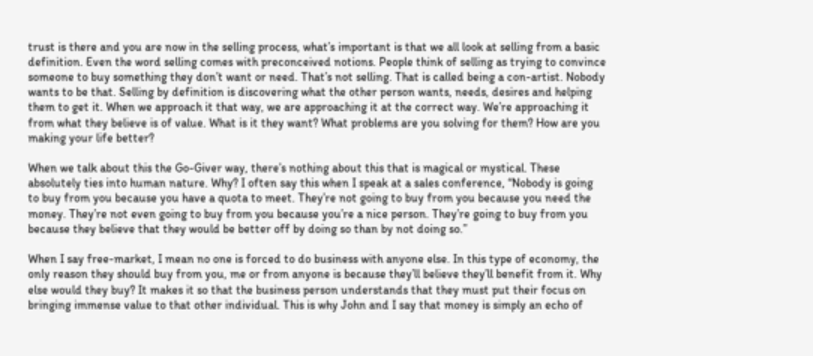trust is there and you are now in the selling process, what’s important is that we all look at selling from a basic definition. Even the word selling comes with preconceived notions. People think of selling as trying to convince someone to buy something they don’t want or need. That’s not selling. That is called being a con-artist. Nobody wants to be that. Selling by definition is discovering what the other person wants, needs, desires and helping them to get it. When we approach it that way, we are approaching it at the correct way. We’re approaching it from what they believe is of value. What is it they want? What problems are you solving for them? How are you making your life better?

When we talk about this the Go-Giver way, there’s nothing about this that is magical or mystical. These absolutely ties into human nature. Why? I often say this when I speak at a sales conference, “Nobody is going to buy from you because you have a quota to meet. They’re not going to buy from you because you need the money. They’re not even going to buy from you because you’re a nice person. They’re going to buy from you because they believe that they would be better off by doing so than by not doing so.”

When I say free-market, I mean no one is forced to do business with anyone else. In this type of economy, the only reason they should buy from you, me or from anyone is because they’ll believe they’ll benefit from it. Why else would they buy? It makes it so that the business person understands that they must put their focus on bringing immense value to that other individual. This is why John and I say that money is simply an echo of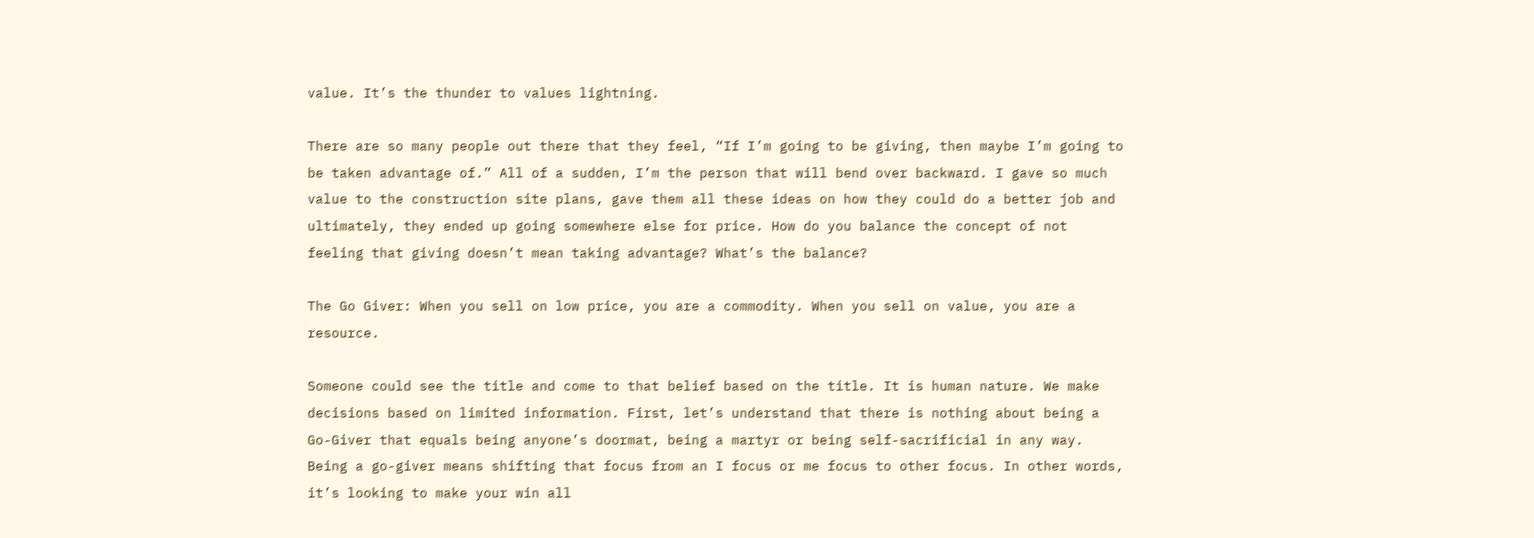value. It’s the thunder to values lightning.

There are so many people out there that they feel, “If I’m going to be giving, then maybe I’m going to be taken advantage of.” All of a sudden, I’m the person that will bend over backward. I gave so much value to the construction site plans, gave them all these ideas on how they could do a better job and ultimately, they ended up going somewhere else for price. How do you balance the concept of not feeling that giving doesn’t mean taking advantage? What’s the balance?

The Go Giver: When you sell on low price, you are a commodity. When you sell on value, you are a resource.

Someone could see the title and come to that belief based on the title. It is human nature. We make decisions based on limited information. First, let’s understand that there is nothing about being a Go-Giver that equals being anyone’s doormat, being a martyr or being self-sacrificial in any way. Being a go-giver means shifting that focus from an I focus or me focus to other focus. In other words, it’s looking to make your win all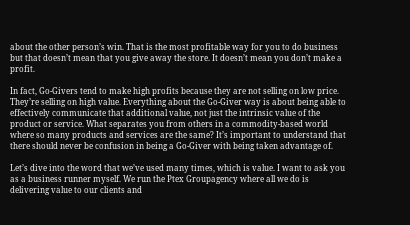about the other person’s win. That is the most profitable way for you to do business but that doesn’t mean that you give away the store. It doesn’t mean you don’t make a profit.

In fact, Go-Givers tend to make high profits because they are not selling on low price. They’re selling on high value. Everything about the Go-Giver way is about being able to effectively communicate that additional value, not just the intrinsic value of the product or service. What separates you from others in a commodity-based world where so many products and services are the same? It’s important to understand that there should never be confusion in being a Go-Giver with being taken advantage of.

Let’s dive into the word that we’ve used many times, which is value. I want to ask you as a business runner myself. We run the Ptex Groupagency where all we do is delivering value to our clients and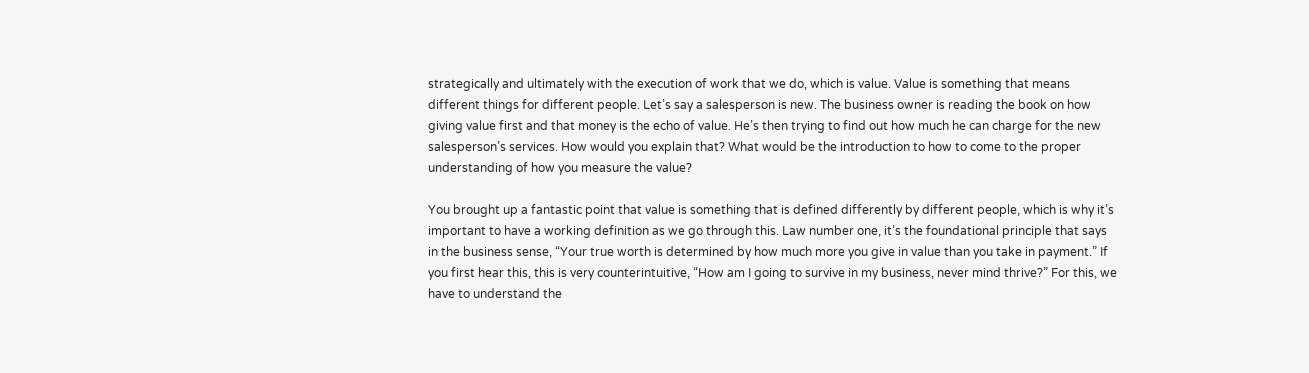strategically and ultimately with the execution of work that we do, which is value. Value is something that means different things for different people. Let’s say a salesperson is new. The business owner is reading the book on how giving value first and that money is the echo of value. He’s then trying to find out how much he can charge for the new salesperson’s services. How would you explain that? What would be the introduction to how to come to the proper understanding of how you measure the value?

You brought up a fantastic point that value is something that is defined differently by different people, which is why it’s important to have a working definition as we go through this. Law number one, it’s the foundational principle that says in the business sense, “Your true worth is determined by how much more you give in value than you take in payment.” If you first hear this, this is very counterintuitive, “How am I going to survive in my business, never mind thrive?” For this, we have to understand the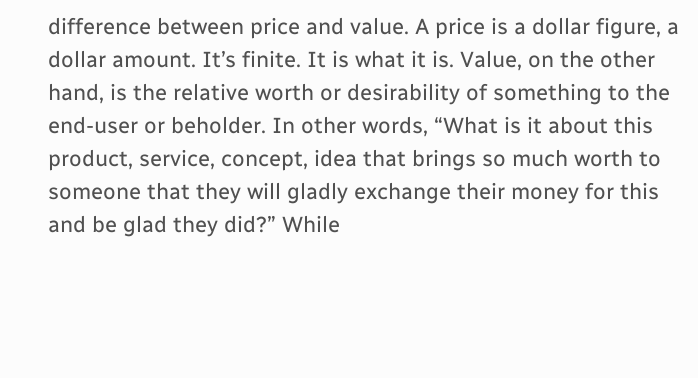difference between price and value. A price is a dollar figure, a dollar amount. It’s finite. It is what it is. Value, on the other hand, is the relative worth or desirability of something to the end-user or beholder. In other words, “What is it about this product, service, concept, idea that brings so much worth to someone that they will gladly exchange their money for this and be glad they did?” While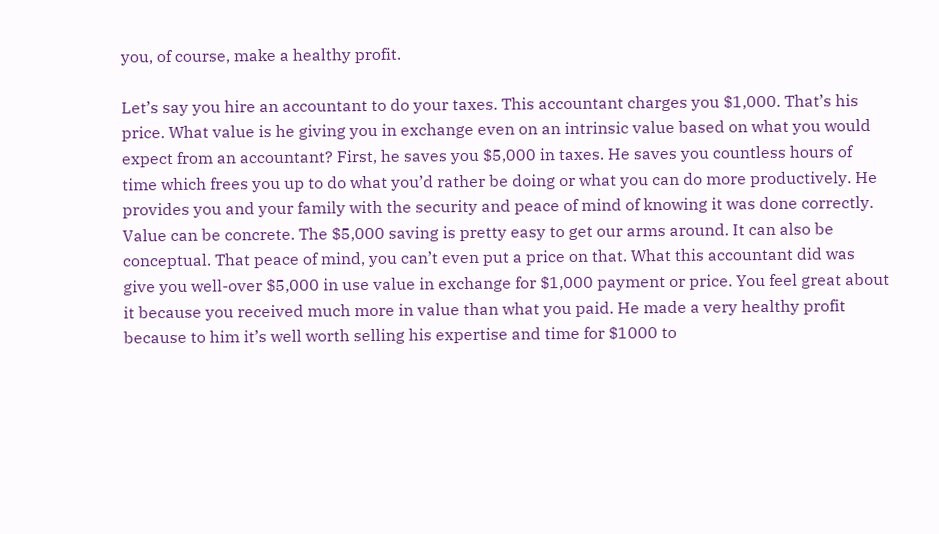you, of course, make a healthy profit.

Let’s say you hire an accountant to do your taxes. This accountant charges you $1,000. That’s his price. What value is he giving you in exchange even on an intrinsic value based on what you would expect from an accountant? First, he saves you $5,000 in taxes. He saves you countless hours of time which frees you up to do what you’d rather be doing or what you can do more productively. He provides you and your family with the security and peace of mind of knowing it was done correctly. Value can be concrete. The $5,000 saving is pretty easy to get our arms around. It can also be conceptual. That peace of mind, you can’t even put a price on that. What this accountant did was give you well-over $5,000 in use value in exchange for $1,000 payment or price. You feel great about it because you received much more in value than what you paid. He made a very healthy profit because to him it’s well worth selling his expertise and time for $1000 to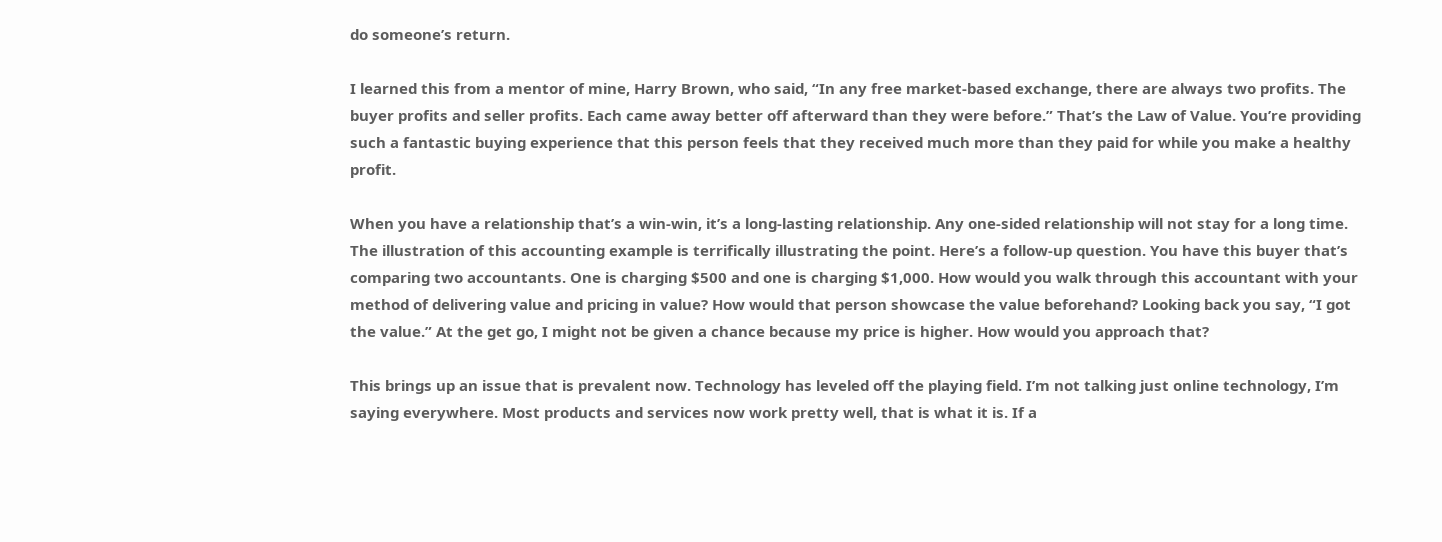do someone’s return.

I learned this from a mentor of mine, Harry Brown, who said, “In any free market-based exchange, there are always two profits. The buyer profits and seller profits. Each came away better off afterward than they were before.” That’s the Law of Value. You’re providing such a fantastic buying experience that this person feels that they received much more than they paid for while you make a healthy profit.

When you have a relationship that’s a win-win, it’s a long-lasting relationship. Any one-sided relationship will not stay for a long time. The illustration of this accounting example is terrifically illustrating the point. Here’s a follow-up question. You have this buyer that’s comparing two accountants. One is charging $500 and one is charging $1,000. How would you walk through this accountant with your method of delivering value and pricing in value? How would that person showcase the value beforehand? Looking back you say, “I got the value.” At the get go, I might not be given a chance because my price is higher. How would you approach that?

This brings up an issue that is prevalent now. Technology has leveled off the playing field. I’m not talking just online technology, I’m saying everywhere. Most products and services now work pretty well, that is what it is. If a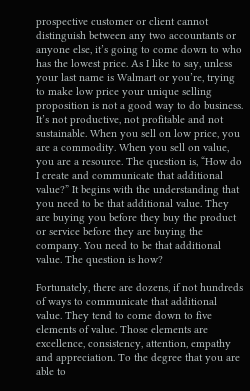prospective customer or client cannot distinguish between any two accountants or anyone else, it’s going to come down to who has the lowest price. As I like to say, unless your last name is Walmart or you’re, trying to make low price your unique selling proposition is not a good way to do business. It’s not productive, not profitable and not sustainable. When you sell on low price, you are a commodity. When you sell on value, you are a resource. The question is, “How do I create and communicate that additional value?” It begins with the understanding that you need to be that additional value. They are buying you before they buy the product or service before they are buying the company. You need to be that additional value. The question is how?

Fortunately, there are dozens, if not hundreds of ways to communicate that additional value. They tend to come down to five elements of value. Those elements are excellence, consistency, attention, empathy and appreciation. To the degree that you are able to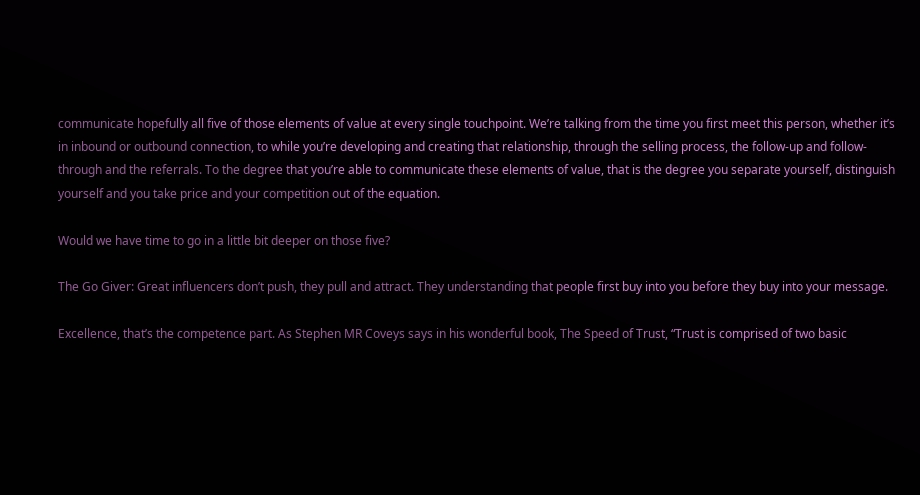communicate hopefully all five of those elements of value at every single touchpoint. We’re talking from the time you first meet this person, whether it’s in inbound or outbound connection, to while you’re developing and creating that relationship, through the selling process, the follow-up and follow-through and the referrals. To the degree that you’re able to communicate these elements of value, that is the degree you separate yourself, distinguish yourself and you take price and your competition out of the equation.

Would we have time to go in a little bit deeper on those five?

The Go Giver: Great influencers don’t push, they pull and attract. They understanding that people first buy into you before they buy into your message.

Excellence, that’s the competence part. As Stephen MR Coveys says in his wonderful book, The Speed of Trust, “Trust is comprised of two basic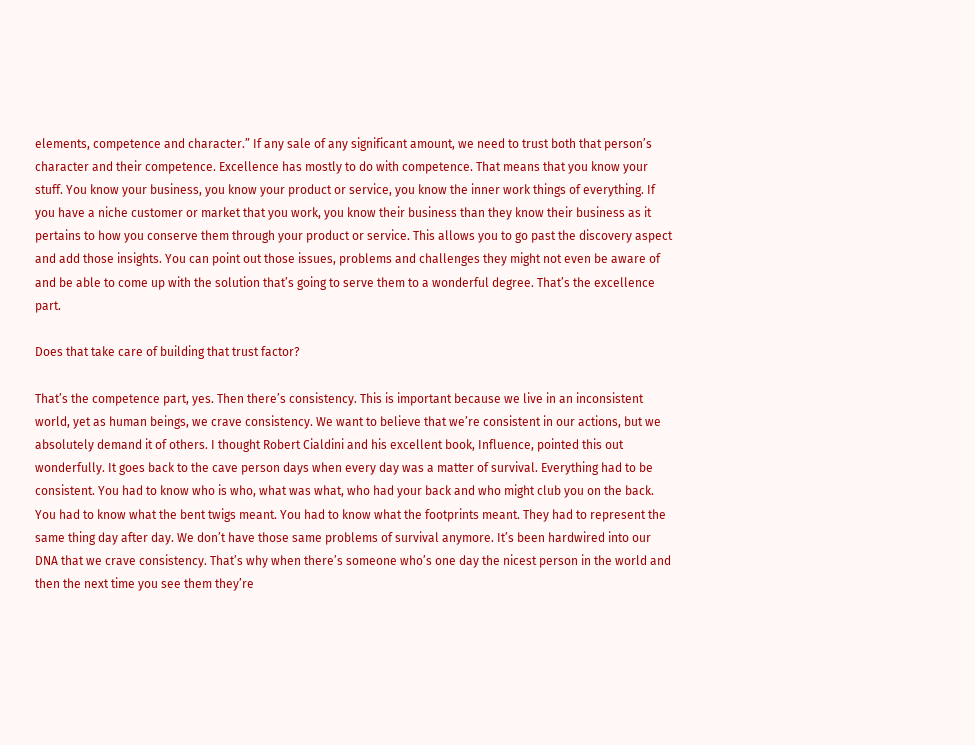elements, competence and character.” If any sale of any significant amount, we need to trust both that person’s character and their competence. Excellence has mostly to do with competence. That means that you know your stuff. You know your business, you know your product or service, you know the inner work things of everything. If you have a niche customer or market that you work, you know their business than they know their business as it pertains to how you conserve them through your product or service. This allows you to go past the discovery aspect and add those insights. You can point out those issues, problems and challenges they might not even be aware of and be able to come up with the solution that’s going to serve them to a wonderful degree. That’s the excellence part.

Does that take care of building that trust factor?

That’s the competence part, yes. Then there’s consistency. This is important because we live in an inconsistent world, yet as human beings, we crave consistency. We want to believe that we’re consistent in our actions, but we absolutely demand it of others. I thought Robert Cialdini and his excellent book, Influence, pointed this out wonderfully. It goes back to the cave person days when every day was a matter of survival. Everything had to be consistent. You had to know who is who, what was what, who had your back and who might club you on the back. You had to know what the bent twigs meant. You had to know what the footprints meant. They had to represent the same thing day after day. We don’t have those same problems of survival anymore. It’s been hardwired into our DNA that we crave consistency. That’s why when there’s someone who’s one day the nicest person in the world and then the next time you see them they’re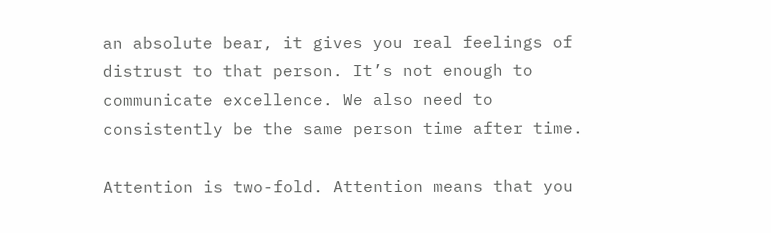an absolute bear, it gives you real feelings of distrust to that person. It’s not enough to communicate excellence. We also need to consistently be the same person time after time.

Attention is two-fold. Attention means that you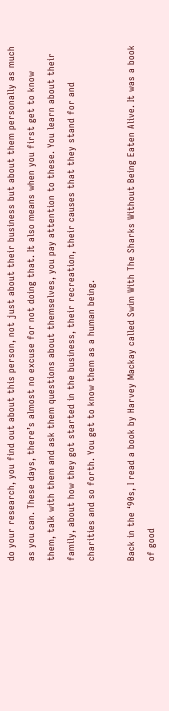do your research, you find out about this person, not just about their business but about them personally as much as you can. These days, there’s almost no excuse for not doing that. It also means when you first get to know them, talk with them and ask them questions about themselves, you pay attention to these. You learn about their family, about how they got started in the business, their recreation, their causes that they stand for and charities and so forth. You get to know them as a human being.

Back in the ‘90s, I read a book by Harvey Mackay called Swim With The Sharks Without Being Eaten Alive. It was a book of good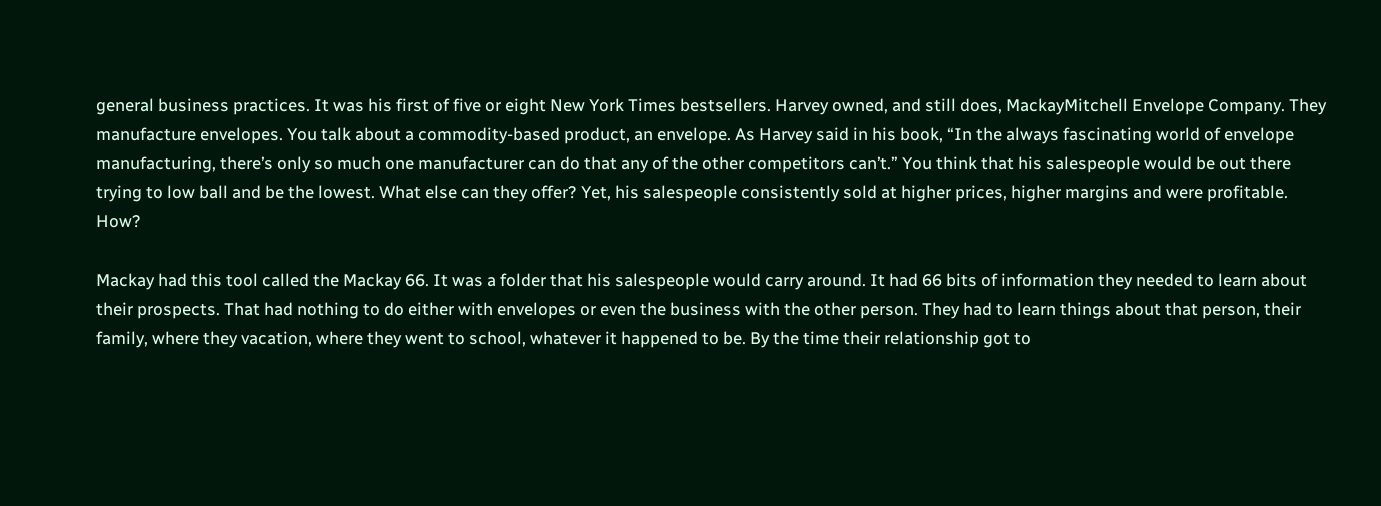general business practices. It was his first of five or eight New York Times bestsellers. Harvey owned, and still does, MackayMitchell Envelope Company. They manufacture envelopes. You talk about a commodity-based product, an envelope. As Harvey said in his book, “In the always fascinating world of envelope manufacturing, there’s only so much one manufacturer can do that any of the other competitors can’t.” You think that his salespeople would be out there trying to low ball and be the lowest. What else can they offer? Yet, his salespeople consistently sold at higher prices, higher margins and were profitable. How?

Mackay had this tool called the Mackay 66. It was a folder that his salespeople would carry around. It had 66 bits of information they needed to learn about their prospects. That had nothing to do either with envelopes or even the business with the other person. They had to learn things about that person, their family, where they vacation, where they went to school, whatever it happened to be. By the time their relationship got to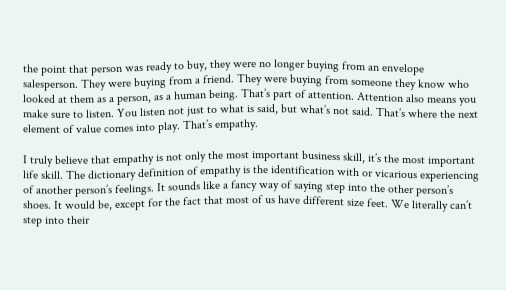the point that person was ready to buy, they were no longer buying from an envelope salesperson. They were buying from a friend. They were buying from someone they know who looked at them as a person, as a human being. That’s part of attention. Attention also means you make sure to listen. You listen not just to what is said, but what’s not said. That’s where the next element of value comes into play. That’s empathy.

I truly believe that empathy is not only the most important business skill, it’s the most important life skill. The dictionary definition of empathy is the identification with or vicarious experiencing of another person’s feelings. It sounds like a fancy way of saying step into the other person’s shoes. It would be, except for the fact that most of us have different size feet. We literally can’t step into their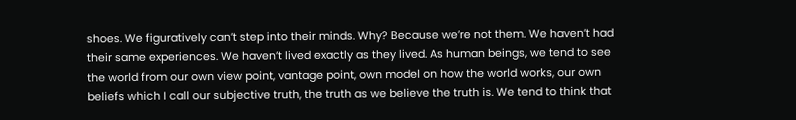shoes. We figuratively can’t step into their minds. Why? Because we’re not them. We haven’t had their same experiences. We haven’t lived exactly as they lived. As human beings, we tend to see the world from our own view point, vantage point, own model on how the world works, our own beliefs which I call our subjective truth, the truth as we believe the truth is. We tend to think that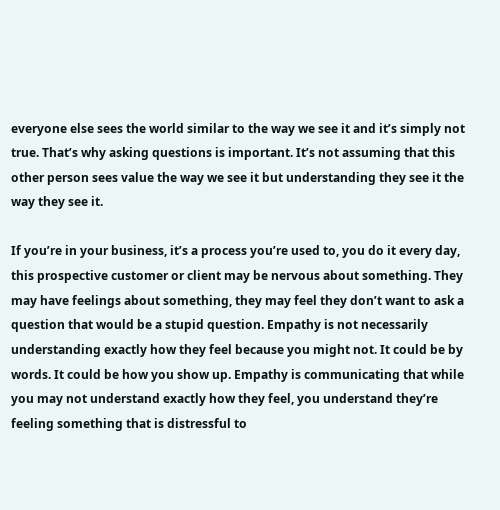everyone else sees the world similar to the way we see it and it’s simply not true. That’s why asking questions is important. It’s not assuming that this other person sees value the way we see it but understanding they see it the way they see it.

If you’re in your business, it’s a process you’re used to, you do it every day, this prospective customer or client may be nervous about something. They may have feelings about something, they may feel they don’t want to ask a question that would be a stupid question. Empathy is not necessarily understanding exactly how they feel because you might not. It could be by words. It could be how you show up. Empathy is communicating that while you may not understand exactly how they feel, you understand they’re feeling something that is distressful to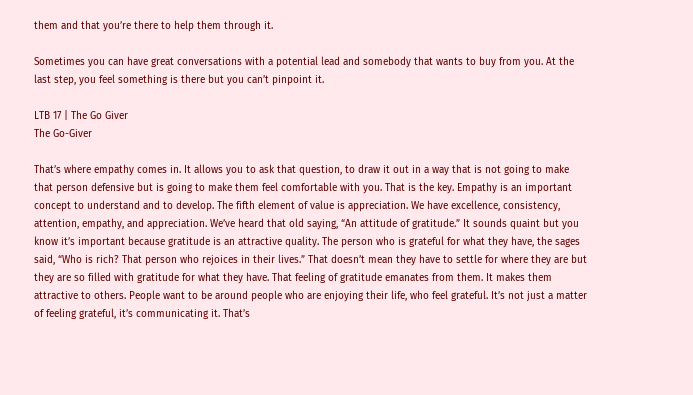them and that you’re there to help them through it.

Sometimes you can have great conversations with a potential lead and somebody that wants to buy from you. At the last step, you feel something is there but you can’t pinpoint it.

LTB 17 | The Go Giver
The Go-Giver

That’s where empathy comes in. It allows you to ask that question, to draw it out in a way that is not going to make that person defensive but is going to make them feel comfortable with you. That is the key. Empathy is an important concept to understand and to develop. The fifth element of value is appreciation. We have excellence, consistency, attention, empathy, and appreciation. We’ve heard that old saying, “An attitude of gratitude.” It sounds quaint but you know it’s important because gratitude is an attractive quality. The person who is grateful for what they have, the sages said, “Who is rich? That person who rejoices in their lives.” That doesn’t mean they have to settle for where they are but they are so filled with gratitude for what they have. That feeling of gratitude emanates from them. It makes them attractive to others. People want to be around people who are enjoying their life, who feel grateful. It’s not just a matter of feeling grateful, it’s communicating it. That’s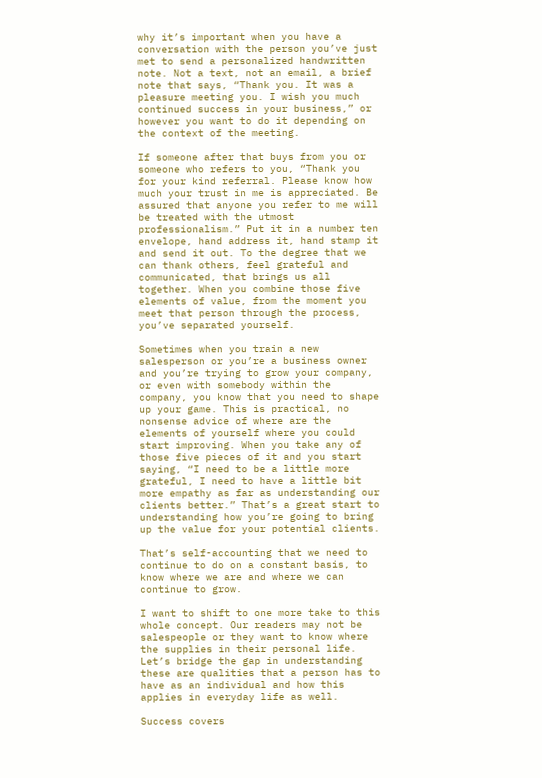why it’s important when you have a conversation with the person you’ve just met to send a personalized handwritten note. Not a text, not an email, a brief note that says, “Thank you. It was a pleasure meeting you. I wish you much continued success in your business,” or however you want to do it depending on the context of the meeting.

If someone after that buys from you or someone who refers to you, “Thank you for your kind referral. Please know how much your trust in me is appreciated. Be assured that anyone you refer to me will be treated with the utmost professionalism.” Put it in a number ten envelope, hand address it, hand stamp it and send it out. To the degree that we can thank others, feel grateful and communicated, that brings us all together. When you combine those five elements of value, from the moment you meet that person through the process, you’ve separated yourself.

Sometimes when you train a new salesperson or you’re a business owner and you’re trying to grow your company, or even with somebody within the company, you know that you need to shape up your game. This is practical, no nonsense advice of where are the elements of yourself where you could start improving. When you take any of those five pieces of it and you start saying, “I need to be a little more grateful, I need to have a little bit more empathy as far as understanding our clients better.” That’s a great start to understanding how you’re going to bring up the value for your potential clients.

That’s self-accounting that we need to continue to do on a constant basis, to know where we are and where we can continue to grow.

I want to shift to one more take to this whole concept. Our readers may not be salespeople or they want to know where the supplies in their personal life. Let’s bridge the gap in understanding these are qualities that a person has to have as an individual and how this applies in everyday life as well.

Success covers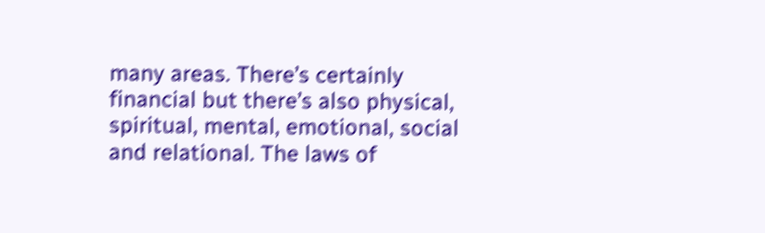many areas. There’s certainly financial but there’s also physical, spiritual, mental, emotional, social and relational. The laws of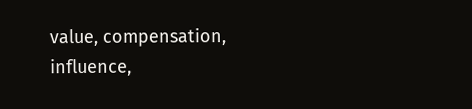value, compensation, influence,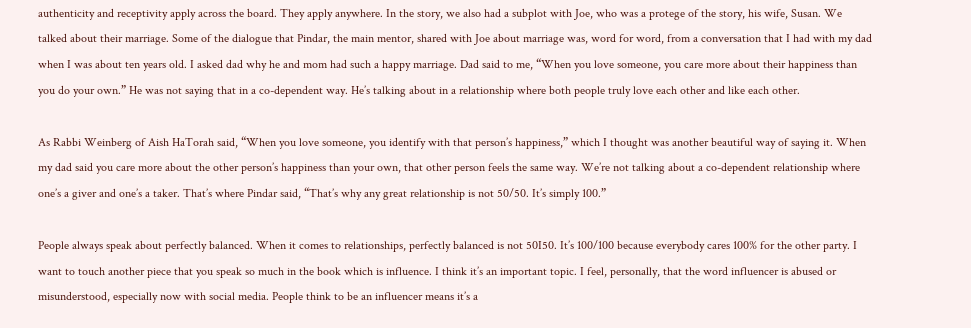authenticity and receptivity apply across the board. They apply anywhere. In the story, we also had a subplot with Joe, who was a protege of the story, his wife, Susan. We talked about their marriage. Some of the dialogue that Pindar, the main mentor, shared with Joe about marriage was, word for word, from a conversation that I had with my dad when I was about ten years old. I asked dad why he and mom had such a happy marriage. Dad said to me, “When you love someone, you care more about their happiness than you do your own.” He was not saying that in a co-dependent way. He’s talking about in a relationship where both people truly love each other and like each other.

As Rabbi Weinberg of Aish HaTorah said, “When you love someone, you identify with that person’s happiness,” which I thought was another beautiful way of saying it. When my dad said you care more about the other person’s happiness than your own, that other person feels the same way. We’re not talking about a co-dependent relationship where one’s a giver and one’s a taker. That’s where Pindar said, “That’s why any great relationship is not 50/50. It’s simply 100.”

People always speak about perfectly balanced. When it comes to relationships, perfectly balanced is not 50I50. It’s 100/100 because everybody cares 100% for the other party. I want to touch another piece that you speak so much in the book which is influence. I think it’s an important topic. I feel, personally, that the word influencer is abused or misunderstood, especially now with social media. People think to be an influencer means it’s a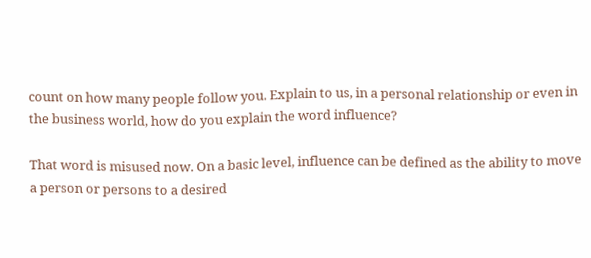count on how many people follow you. Explain to us, in a personal relationship or even in the business world, how do you explain the word influence?

That word is misused now. On a basic level, influence can be defined as the ability to move a person or persons to a desired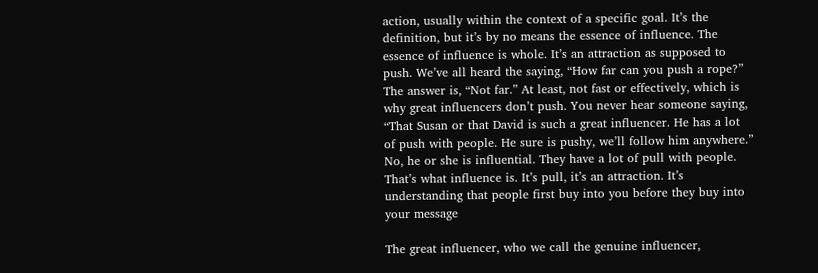action, usually within the context of a specific goal. It’s the definition, but it’s by no means the essence of influence. The essence of influence is whole. It’s an attraction as supposed to push. We’ve all heard the saying, “How far can you push a rope?” The answer is, “Not far.” At least, not fast or effectively, which is why great influencers don’t push. You never hear someone saying, “That Susan or that David is such a great influencer. He has a lot of push with people. He sure is pushy, we’ll follow him anywhere.” No, he or she is influential. They have a lot of pull with people. That’s what influence is. It’s pull, it’s an attraction. It’s understanding that people first buy into you before they buy into your message

The great influencer, who we call the genuine influencer,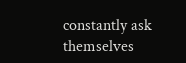constantly ask themselves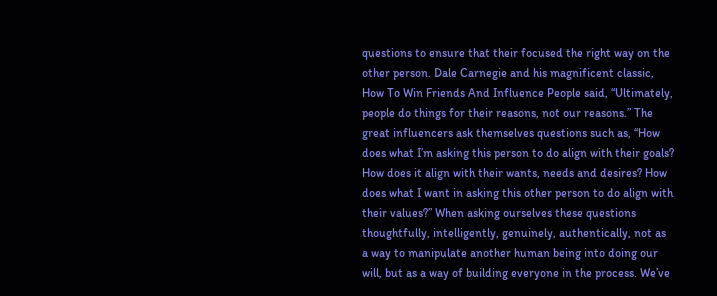questions to ensure that their focused the right way on the other person. Dale Carnegie and his magnificent classic, How To Win Friends And Influence People said, “Ultimately, people do things for their reasons, not our reasons.” The great influencers ask themselves questions such as, “How does what I’m asking this person to do align with their goals? How does it align with their wants, needs and desires? How does what I want in asking this other person to do align with their values?” When asking ourselves these questions thoughtfully, intelligently, genuinely, authentically, not as a way to manipulate another human being into doing our will, but as a way of building everyone in the process. We’ve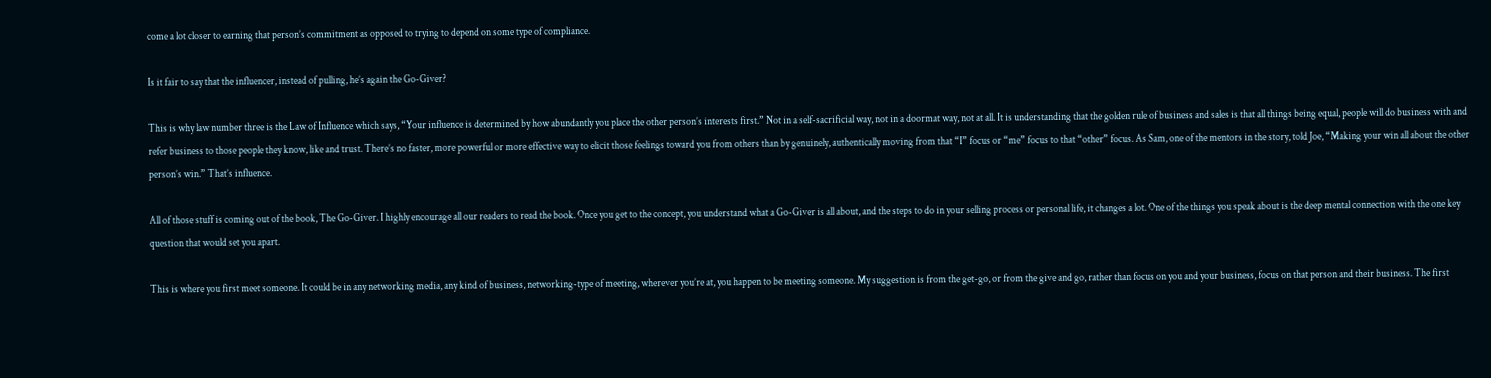come a lot closer to earning that person’s commitment as opposed to trying to depend on some type of compliance.

Is it fair to say that the influencer, instead of pulling, he’s again the Go-Giver?

This is why law number three is the Law of Influence which says, “Your influence is determined by how abundantly you place the other person’s interests first.” Not in a self-sacrificial way, not in a doormat way, not at all. It is understanding that the golden rule of business and sales is that all things being equal, people will do business with and refer business to those people they know, like and trust. There’s no faster, more powerful or more effective way to elicit those feelings toward you from others than by genuinely, authentically moving from that “I” focus or “me” focus to that “other” focus. As Sam, one of the mentors in the story, told Joe, “Making your win all about the other person’s win.” That’s influence.

All of those stuff is coming out of the book, The Go-Giver. I highly encourage all our readers to read the book. Once you get to the concept, you understand what a Go-Giver is all about, and the steps to do in your selling process or personal life, it changes a lot. One of the things you speak about is the deep mental connection with the one key question that would set you apart.

This is where you first meet someone. It could be in any networking media, any kind of business, networking-type of meeting, wherever you’re at, you happen to be meeting someone. My suggestion is from the get-go, or from the give and go, rather than focus on you and your business, focus on that person and their business. The first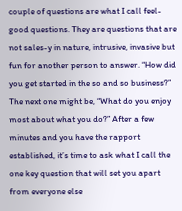couple of questions are what I call feel-good questions. They are questions that are not sales-y in nature, intrusive, invasive but fun for another person to answer. “How did you get started in the so and so business?” The next one might be, “What do you enjoy most about what you do?” After a few minutes and you have the rapport established, it’s time to ask what I call the one key question that will set you apart from everyone else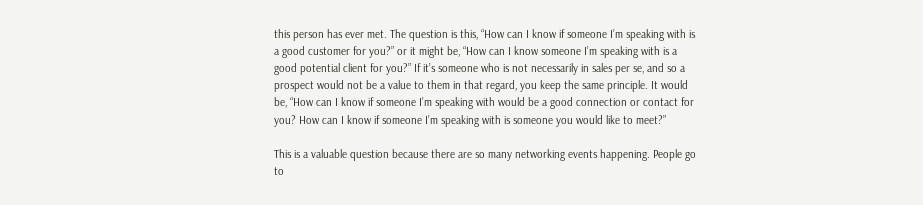this person has ever met. The question is this, “How can I know if someone I’m speaking with is a good customer for you?” or it might be, “How can I know someone I’m speaking with is a good potential client for you?” If it’s someone who is not necessarily in sales per se, and so a prospect would not be a value to them in that regard, you keep the same principle. It would be, “How can I know if someone I’m speaking with would be a good connection or contact for you? How can I know if someone I’m speaking with is someone you would like to meet?”

This is a valuable question because there are so many networking events happening. People go to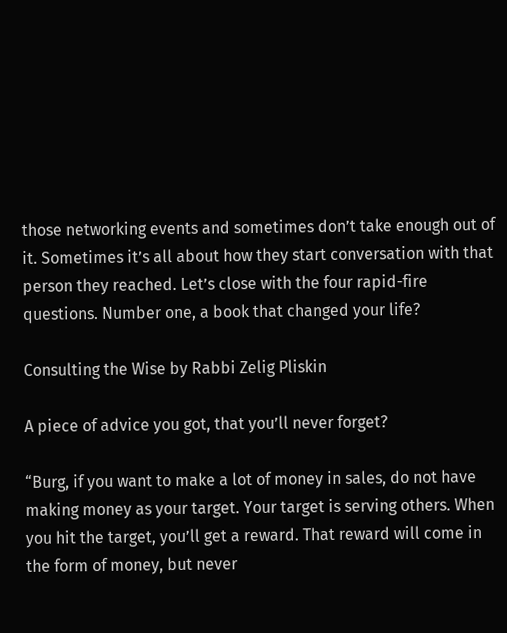those networking events and sometimes don’t take enough out of it. Sometimes it’s all about how they start conversation with that person they reached. Let’s close with the four rapid-fire questions. Number one, a book that changed your life?

Consulting the Wise by Rabbi Zelig Pliskin

A piece of advice you got, that you’ll never forget?

“Burg, if you want to make a lot of money in sales, do not have making money as your target. Your target is serving others. When you hit the target, you’ll get a reward. That reward will come in the form of money, but never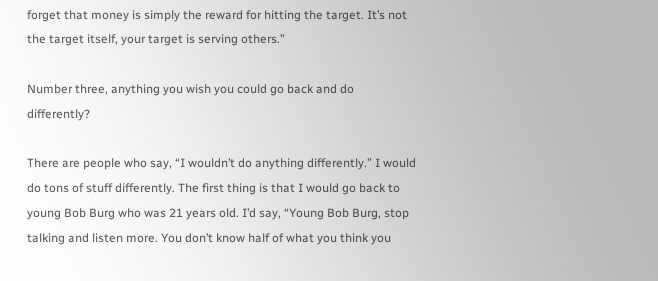forget that money is simply the reward for hitting the target. It’s not the target itself, your target is serving others.”

Number three, anything you wish you could go back and do differently?

There are people who say, “I wouldn’t do anything differently.” I would do tons of stuff differently. The first thing is that I would go back to young Bob Burg who was 21 years old. I’d say, “Young Bob Burg, stop talking and listen more. You don’t know half of what you think you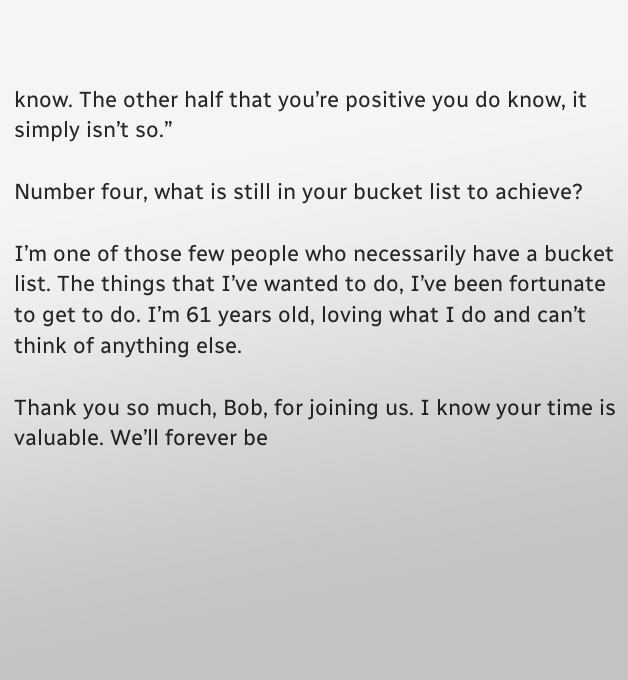know. The other half that you’re positive you do know, it simply isn’t so.”

Number four, what is still in your bucket list to achieve?

I’m one of those few people who necessarily have a bucket list. The things that I’ve wanted to do, I’ve been fortunate to get to do. I’m 61 years old, loving what I do and can’t think of anything else.

Thank you so much, Bob, for joining us. I know your time is valuable. We’ll forever be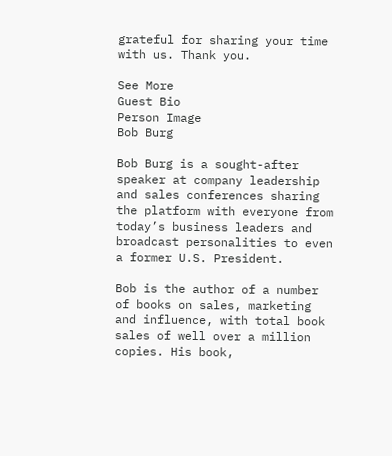grateful for sharing your time with us. Thank you.

See More
Guest Bio
Person Image
Bob Burg

Bob Burg is a sought-after speaker at company leadership and sales conferences sharing the platform with everyone from today’s business leaders and broadcast personalities to even a former U.S. President.

Bob is the author of a number of books on sales, marketing and influence, with total book sales of well over a million copies. His book,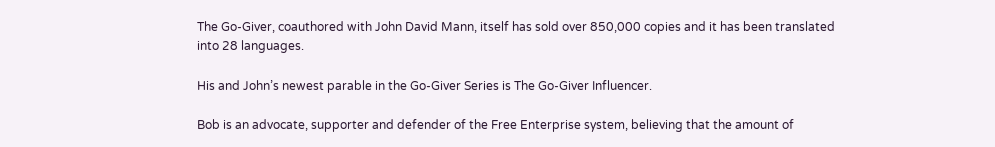The Go-Giver, coauthored with John David Mann, itself has sold over 850,000 copies and it has been translated into 28 languages.

His and John’s newest parable in the Go-Giver Series is The Go-Giver Influencer.

Bob is an advocate, supporter and defender of the Free Enterprise system, believing that the amount of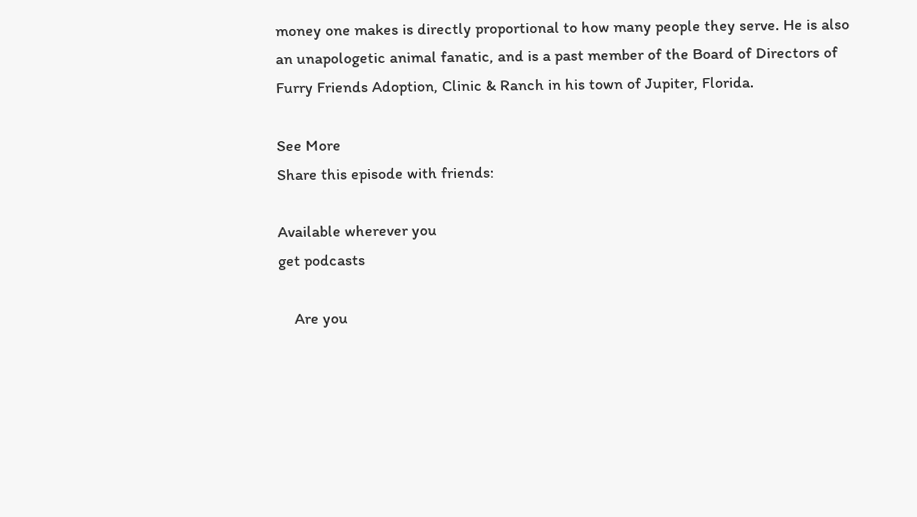money one makes is directly proportional to how many people they serve. He is also an unapologetic animal fanatic, and is a past member of the Board of Directors of Furry Friends Adoption, Clinic & Ranch in his town of Jupiter, Florida.

See More
Share this episode with friends:

Available wherever you
get podcasts

    Are you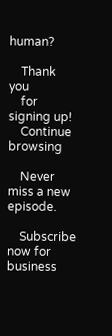human?

    Thank you
    for signing up!
    Continue browsing

    Never miss a new episode.

    Subscribe now for business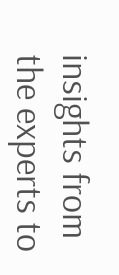insights from the experts to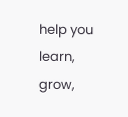help you learn, grow,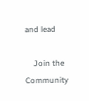and lead

    Join the Community